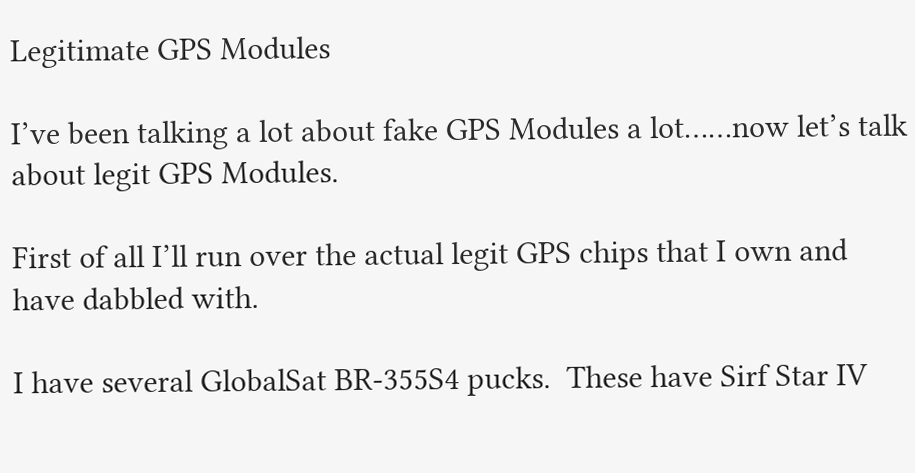Legitimate GPS Modules

I’ve been talking a lot about fake GPS Modules a lot……now let’s talk about legit GPS Modules.

First of all I’ll run over the actual legit GPS chips that I own and have dabbled with.

I have several GlobalSat BR-355S4 pucks.  These have Sirf Star IV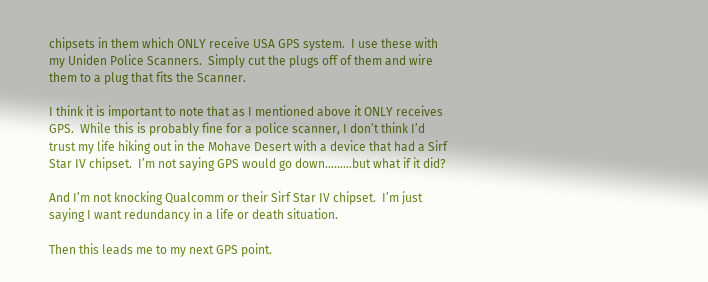chipsets in them which ONLY receive USA GPS system.  I use these with my Uniden Police Scanners.  Simply cut the plugs off of them and wire them to a plug that fits the Scanner.

I think it is important to note that as I mentioned above it ONLY receives GPS.  While this is probably fine for a police scanner, I don’t think I’d trust my life hiking out in the Mohave Desert with a device that had a Sirf Star IV chipset.  I’m not saying GPS would go down………but what if it did?

And I’m not knocking Qualcomm or their Sirf Star IV chipset.  I’m just saying I want redundancy in a life or death situation.

Then this leads me to my next GPS point.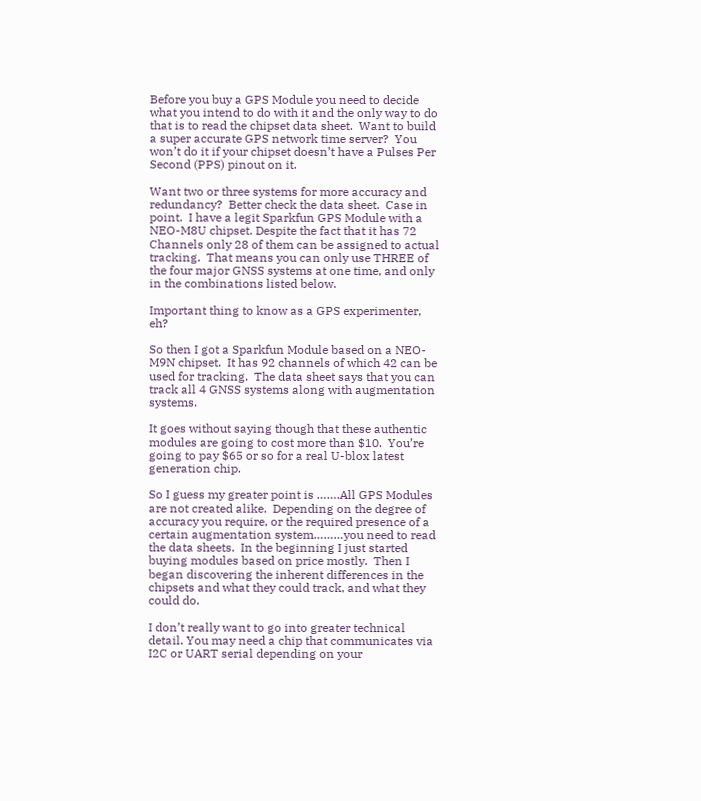Before you buy a GPS Module you need to decide what you intend to do with it and the only way to do that is to read the chipset data sheet.  Want to build a super accurate GPS network time server?  You won’t do it if your chipset doesn’t have a Pulses Per Second (PPS) pinout on it.

Want two or three systems for more accuracy and redundancy?  Better check the data sheet.  Case in point.  I have a legit Sparkfun GPS Module with a NEO-M8U chipset. Despite the fact that it has 72 Channels only 28 of them can be assigned to actual tracking.  That means you can only use THREE of the four major GNSS systems at one time, and only in the combinations listed below.

Important thing to know as a GPS experimenter, eh?

So then I got a Sparkfun Module based on a NEO-M9N chipset.  It has 92 channels of which 42 can be used for tracking.  The data sheet says that you can track all 4 GNSS systems along with augmentation systems.

It goes without saying though that these authentic modules are going to cost more than $10.  You’re going to pay $65 or so for a real U-blox latest generation chip.

So I guess my greater point is …….All GPS Modules are not created alike.  Depending on the degree of accuracy you require, or the required presence of a certain augmentation system………you need to read the data sheets.  In the beginning I just started buying modules based on price mostly.  Then I began discovering the inherent differences in the chipsets and what they could track, and what they could do.

I don’t really want to go into greater technical detail. You may need a chip that communicates via I2C or UART serial depending on your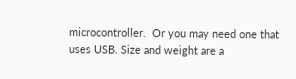microcontroller.  Or you may need one that uses USB. Size and weight are a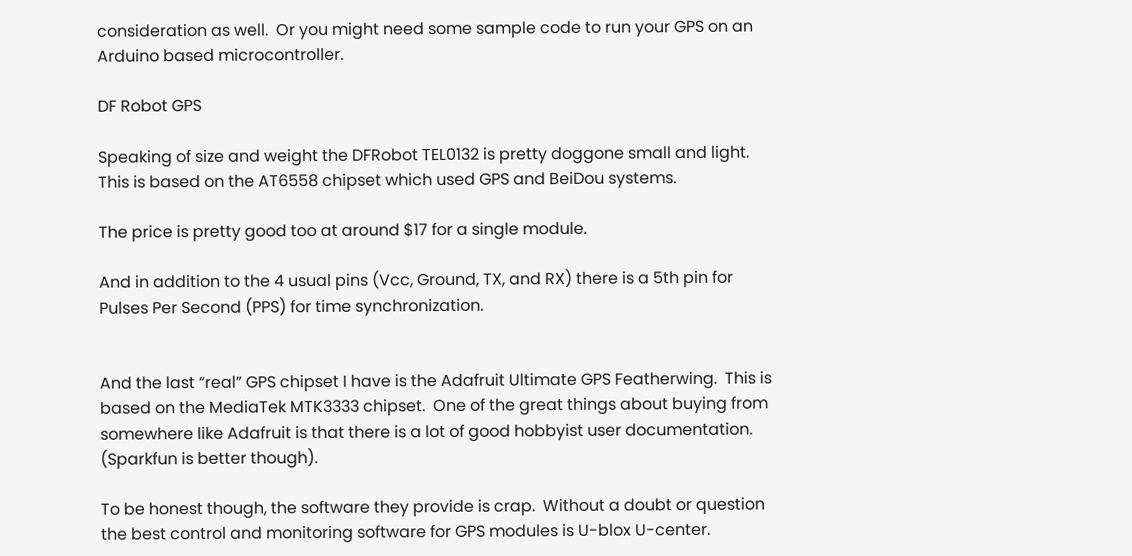consideration as well.  Or you might need some sample code to run your GPS on an Arduino based microcontroller.

DF Robot GPS

Speaking of size and weight the DFRobot TEL0132 is pretty doggone small and light.  This is based on the AT6558 chipset which used GPS and BeiDou systems.

The price is pretty good too at around $17 for a single module.

And in addition to the 4 usual pins (Vcc, Ground, TX, and RX) there is a 5th pin for Pulses Per Second (PPS) for time synchronization.


And the last “real” GPS chipset I have is the Adafruit Ultimate GPS Featherwing.  This is based on the MediaTek MTK3333 chipset.  One of the great things about buying from somewhere like Adafruit is that there is a lot of good hobbyist user documentation. (Sparkfun is better though).

To be honest though, the software they provide is crap.  Without a doubt or question the best control and monitoring software for GPS modules is U-blox U-center.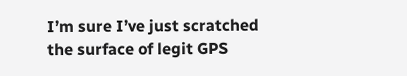I’m sure I’ve just scratched the surface of legit GPS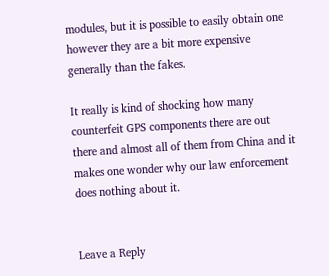modules, but it is possible to easily obtain one however they are a bit more expensive generally than the fakes.

It really is kind of shocking how many counterfeit GPS components there are out there and almost all of them from China and it makes one wonder why our law enforcement does nothing about it.


Leave a Reply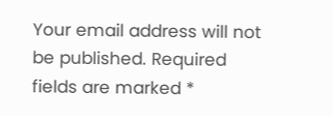Your email address will not be published. Required fields are marked *